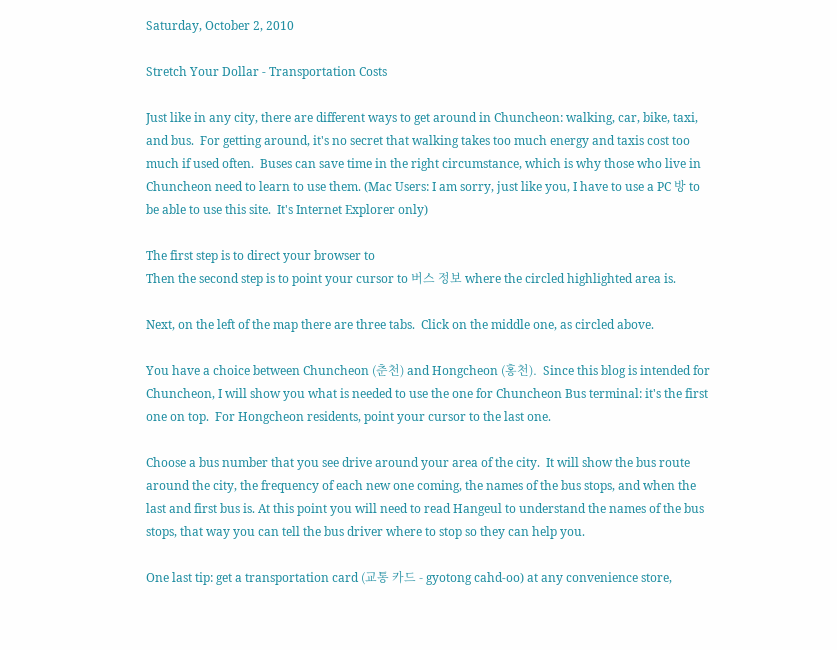Saturday, October 2, 2010

Stretch Your Dollar - Transportation Costs

Just like in any city, there are different ways to get around in Chuncheon: walking, car, bike, taxi, and bus.  For getting around, it's no secret that walking takes too much energy and taxis cost too much if used often.  Buses can save time in the right circumstance, which is why those who live in Chuncheon need to learn to use them. (Mac Users: I am sorry, just like you, I have to use a PC 방 to be able to use this site.  It's Internet Explorer only)

The first step is to direct your browser to
Then the second step is to point your cursor to 버스 정보 where the circled highlighted area is.

Next, on the left of the map there are three tabs.  Click on the middle one, as circled above.

You have a choice between Chuncheon (춘천) and Hongcheon (홍천).  Since this blog is intended for Chuncheon, I will show you what is needed to use the one for Chuncheon Bus terminal: it's the first one on top.  For Hongcheon residents, point your cursor to the last one.

Choose a bus number that you see drive around your area of the city.  It will show the bus route around the city, the frequency of each new one coming, the names of the bus stops, and when the last and first bus is. At this point you will need to read Hangeul to understand the names of the bus stops, that way you can tell the bus driver where to stop so they can help you.

One last tip: get a transportation card (교통 카드 - gyotong cahd-oo) at any convenience store,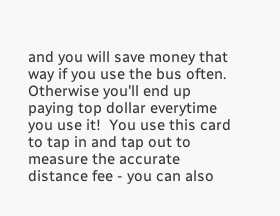and you will save money that way if you use the bus often.  Otherwise you'll end up paying top dollar everytime you use it!  You use this card to tap in and tap out to measure the accurate distance fee - you can also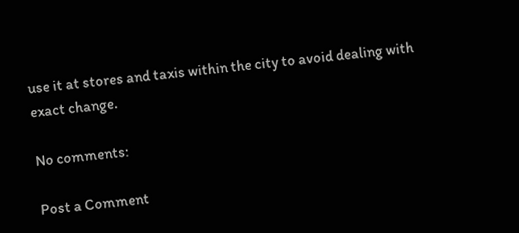use it at stores and taxis within the city to avoid dealing with exact change.

No comments:

Post a Comment